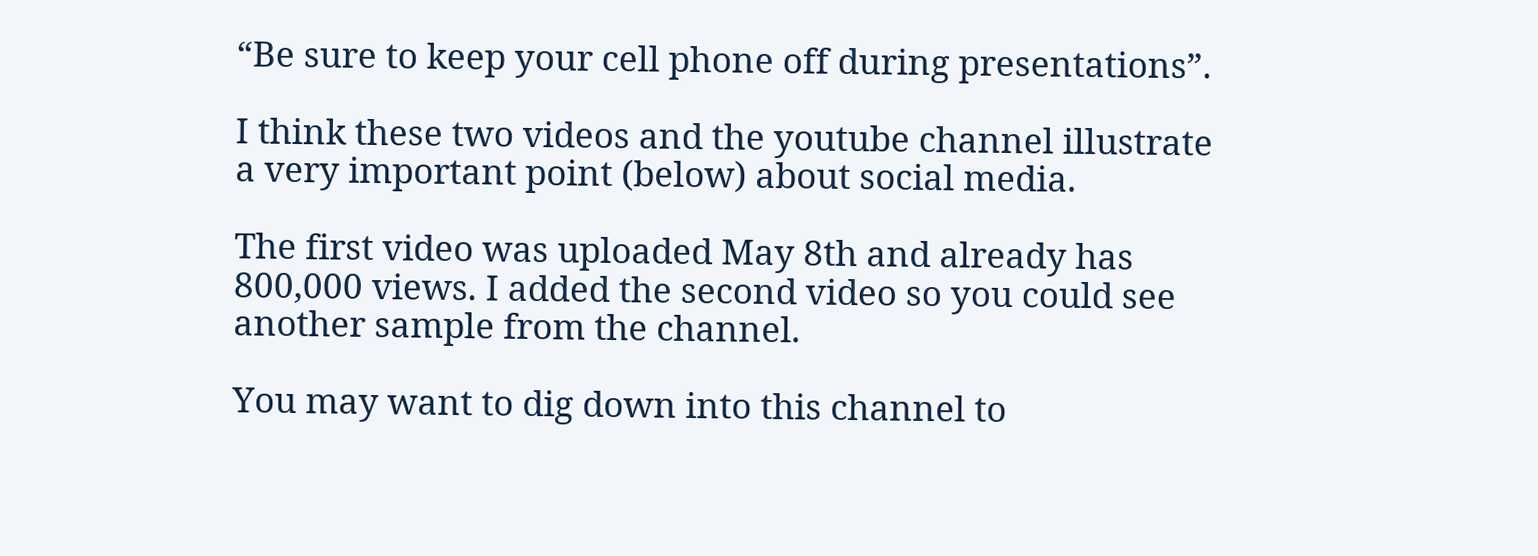“Be sure to keep your cell phone off during presentations”.

I think these two videos and the youtube channel illustrate a very important point (below) about social media.

The first video was uploaded May 8th and already has 800,000 views. I added the second video so you could see another sample from the channel.

You may want to dig down into this channel to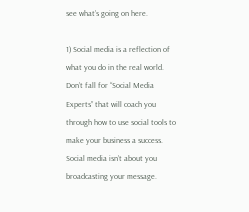see what’s going on here.

1) Social media is a reflection of what you do in the real world. Don’t fall for “Social Media Experts” that will coach you through how to use social tools to make your business a success. Social media isn’t about you broadcasting your message.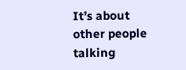It’s about other people talking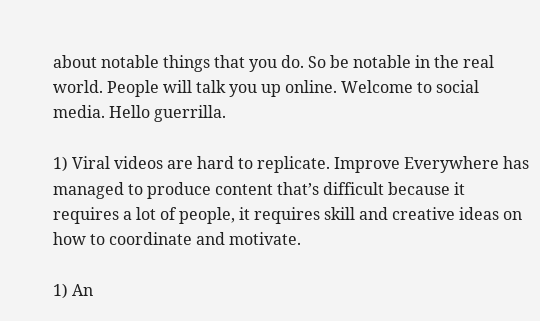about notable things that you do. So be notable in the real world. People will talk you up online. Welcome to social media. Hello guerrilla.

1) Viral videos are hard to replicate. Improve Everywhere has managed to produce content that’s difficult because it requires a lot of people, it requires skill and creative ideas on how to coordinate and motivate.

1) An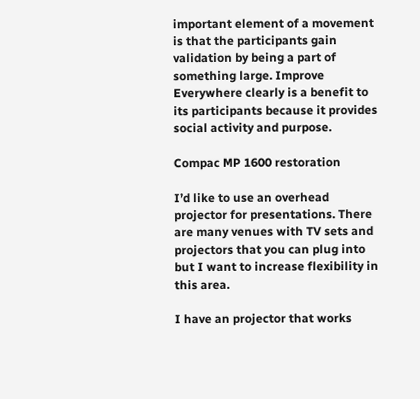important element of a movement is that the participants gain validation by being a part of something large. Improve Everywhere clearly is a benefit to its participants because it provides social activity and purpose.

Compac MP 1600 restoration

I’d like to use an overhead projector for presentations. There are many venues with TV sets and projectors that you can plug into but I want to increase flexibility in this area.

I have an projector that works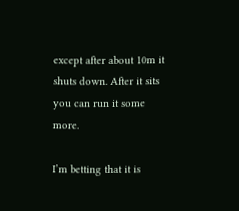except after about 10m it shuts down. After it sits you can run it some more.

I’m betting that it is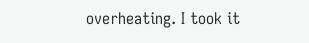overheating. I took it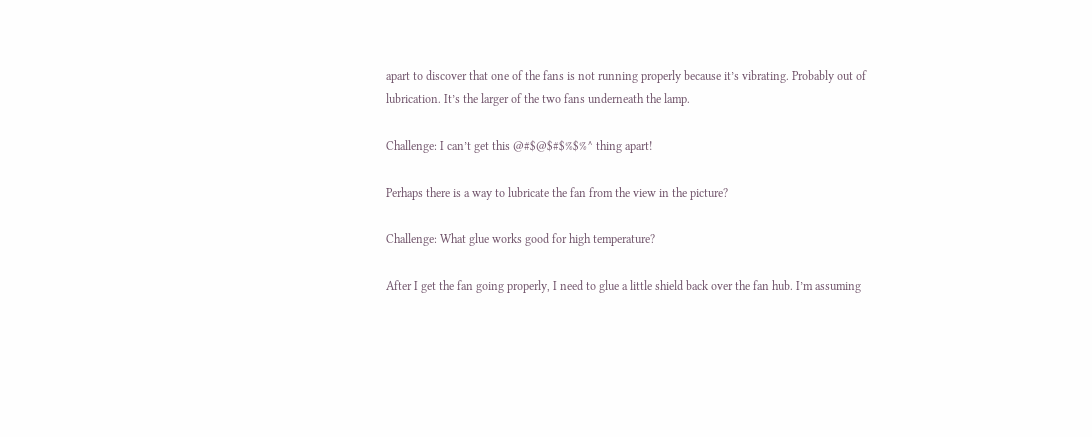apart to discover that one of the fans is not running properly because it’s vibrating. Probably out of lubrication. It’s the larger of the two fans underneath the lamp.

Challenge: I can’t get this @#$@$#$%$%^ thing apart!

Perhaps there is a way to lubricate the fan from the view in the picture?

Challenge: What glue works good for high temperature?

After I get the fan going properly, I need to glue a little shield back over the fan hub. I’m assuming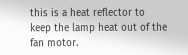this is a heat reflector to keep the lamp heat out of the fan motor.